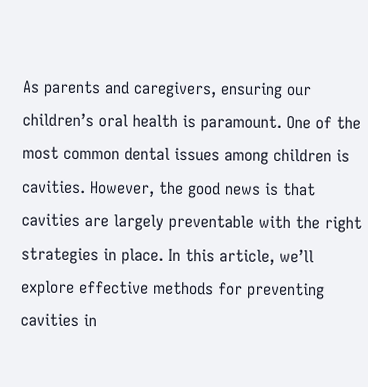As parents and caregivers, ensuring our children’s oral health is paramount. One of the most common dental issues among children is cavities. However, the good news is that cavities are largely preventable with the right strategies in place. In this article, we’ll explore effective methods for preventing cavities in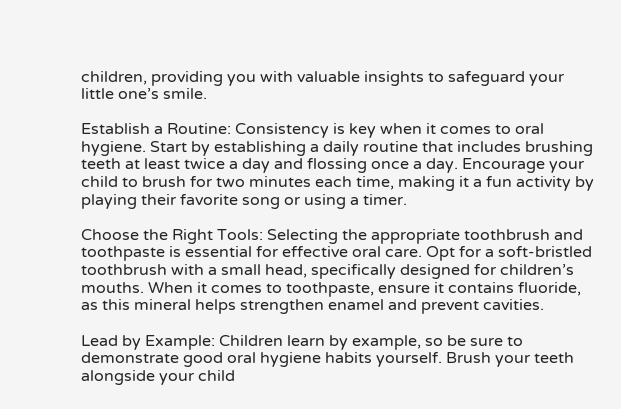children, providing you with valuable insights to safeguard your little one’s smile.

Establish a Routine: Consistency is key when it comes to oral hygiene. Start by establishing a daily routine that includes brushing teeth at least twice a day and flossing once a day. Encourage your child to brush for two minutes each time, making it a fun activity by playing their favorite song or using a timer.

Choose the Right Tools: Selecting the appropriate toothbrush and toothpaste is essential for effective oral care. Opt for a soft-bristled toothbrush with a small head, specifically designed for children’s mouths. When it comes to toothpaste, ensure it contains fluoride, as this mineral helps strengthen enamel and prevent cavities.

Lead by Example: Children learn by example, so be sure to demonstrate good oral hygiene habits yourself. Brush your teeth alongside your child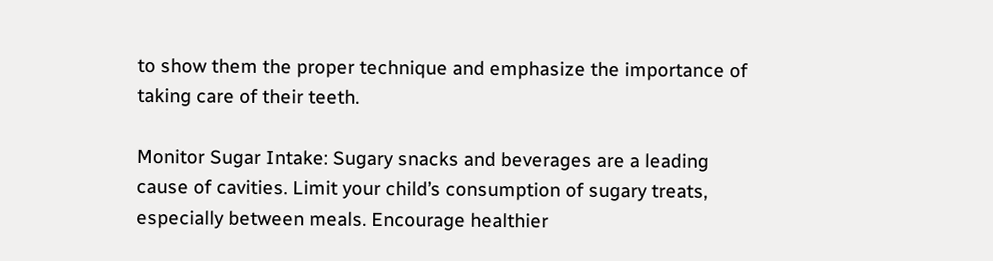to show them the proper technique and emphasize the importance of taking care of their teeth.

Monitor Sugar Intake: Sugary snacks and beverages are a leading cause of cavities. Limit your child’s consumption of sugary treats, especially between meals. Encourage healthier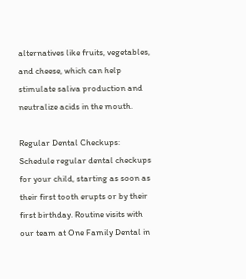alternatives like fruits, vegetables, and cheese, which can help stimulate saliva production and neutralize acids in the mouth.

Regular Dental Checkups: Schedule regular dental checkups for your child, starting as soon as their first tooth erupts or by their first birthday. Routine visits with our team at One Family Dental in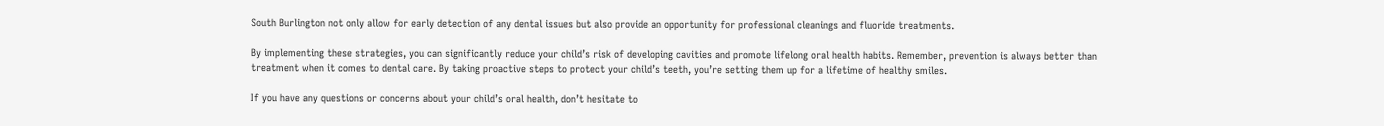South Burlington not only allow for early detection of any dental issues but also provide an opportunity for professional cleanings and fluoride treatments.

By implementing these strategies, you can significantly reduce your child’s risk of developing cavities and promote lifelong oral health habits. Remember, prevention is always better than treatment when it comes to dental care. By taking proactive steps to protect your child’s teeth, you’re setting them up for a lifetime of healthy smiles.

If you have any questions or concerns about your child’s oral health, don’t hesitate to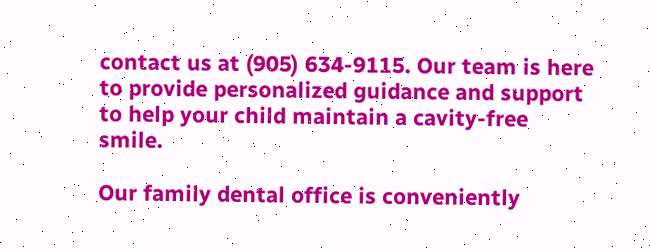contact us at (905) 634-9115. Our team is here to provide personalized guidance and support to help your child maintain a cavity-free smile.

Our family dental office is conveniently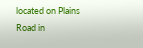located on Plains Road in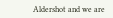Aldershot and we are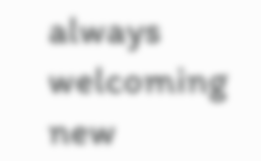always welcoming new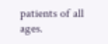patients of all ages.